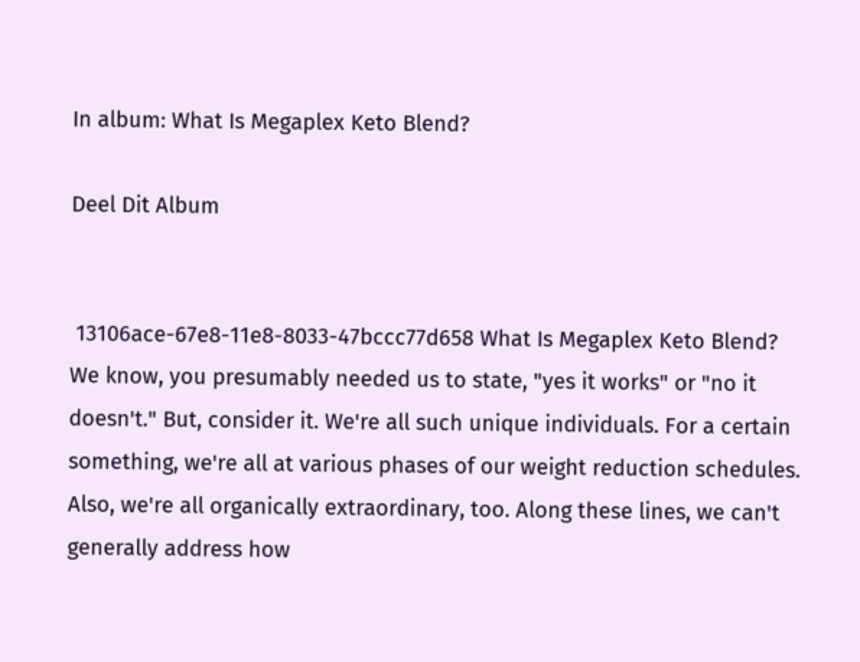In album: What Is Megaplex Keto Blend?

Deel Dit Album


 13106ace-67e8-11e8-8033-47bccc77d658 What Is Megaplex Keto Blend?
We know, you presumably needed us to state, "yes it works" or "no it doesn't." But, consider it. We're all such unique individuals. For a certain something, we're all at various phases of our weight reduction schedules. Also, we're all organically extraordinary, too. Along these lines, we can't generally address how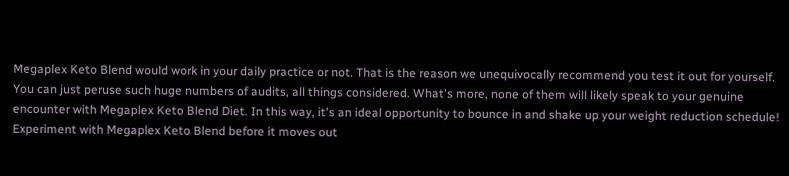Megaplex Keto Blend would work in your daily practice or not. That is the reason we unequivocally recommend you test it out for yourself. You can just peruse such huge numbers of audits, all things considered. What's more, none of them will likely speak to your genuine encounter with Megaplex Keto Blend Diet. In this way, it's an ideal opportunity to bounce in and shake up your weight reduction schedule! Experiment with Megaplex Keto Blend before it moves out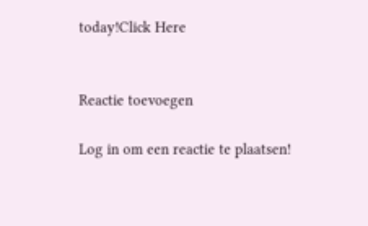today!Click Here


Reactie toevoegen

Log in om een reactie te plaatsen!